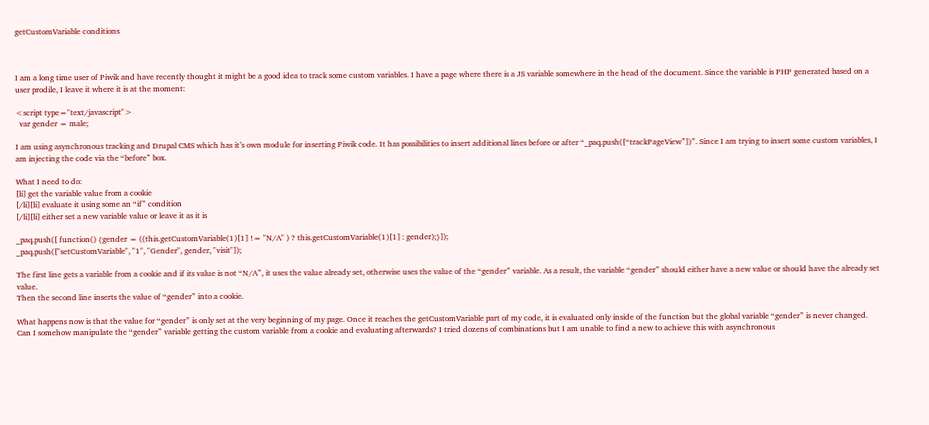getCustomVariable conditions



I am a long time user of Piwik and have recently thought it might be a good idea to track some custom variables. I have a page where there is a JS variable somewhere in the head of the document. Since the variable is PHP generated based on a user prodile, I leave it where it is at the moment:

<script type="text/javascript">
  var gender = male;

I am using asynchronous tracking and Drupal CMS which has it’s own module for inserting Piwik code. It has possibilities to insert additional lines before or after “_paq.push([“trackPageView”])”. Since I am trying to insert some custom variables, I am injecting the code via the “before” box.

What I need to do:
[li] get the variable value from a cookie
[/li][li] evaluate it using some an “if” condition
[/li][li] either set a new variable value or leave it as it is

_paq.push([ function() {gender = ((this.getCustomVariable(1)[1] != "N/A" ) ? this.getCustomVariable(1)[1] : gender);}]);
_paq.push(["setCustomVariable", "1", "Gender", gender, "visit"]);

The first line gets a variable from a cookie and if its value is not “N/A”, it uses the value already set, otherwise uses the value of the “gender” variable. As a result, the variable “gender” should either have a new value or should have the already set value.
Then the second line inserts the value of “gender” into a cookie.

What happens now is that the value for “gender” is only set at the very beginning of my page. Once it reaches the getCustomVariable part of my code, it is evaluated only inside of the function but the global variable “gender” is never changed. Can I somehow manipulate the “gender” variable getting the custom variable from a cookie and evaluating afterwards? I tried dozens of combinations but I am unable to find a new to achieve this with asynchronous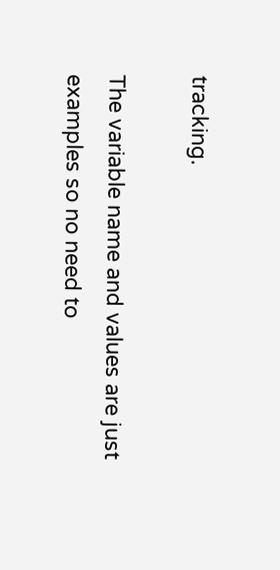tracking.

The variable name and values are just examples so no need to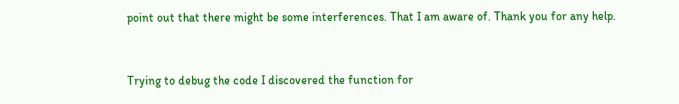point out that there might be some interferences. That I am aware of. Thank you for any help.


Trying to debug the code I discovered the function for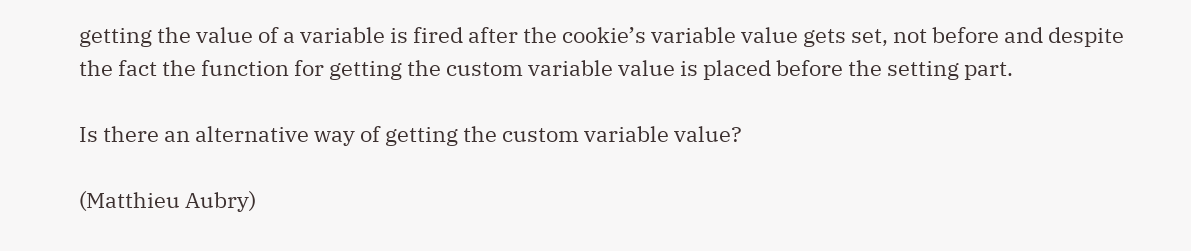getting the value of a variable is fired after the cookie’s variable value gets set, not before and despite the fact the function for getting the custom variable value is placed before the setting part.

Is there an alternative way of getting the custom variable value?

(Matthieu Aubry)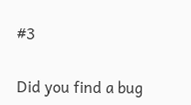#3

Did you find a bug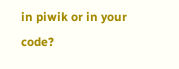in piwik or in your code?